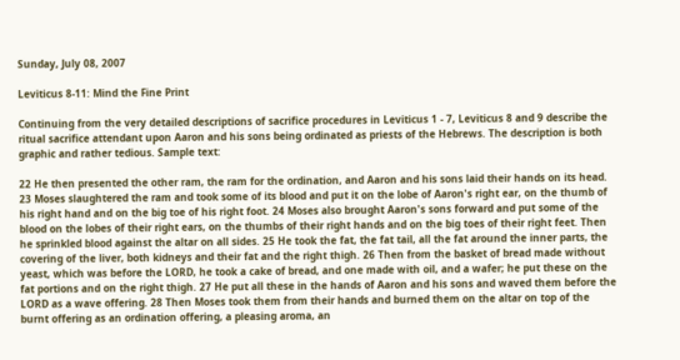Sunday, July 08, 2007

Leviticus 8-11: Mind the Fine Print

Continuing from the very detailed descriptions of sacrifice procedures in Leviticus 1 - 7, Leviticus 8 and 9 describe the ritual sacrifice attendant upon Aaron and his sons being ordinated as priests of the Hebrews. The description is both graphic and rather tedious. Sample text:

22 He then presented the other ram, the ram for the ordination, and Aaron and his sons laid their hands on its head. 23 Moses slaughtered the ram and took some of its blood and put it on the lobe of Aaron's right ear, on the thumb of his right hand and on the big toe of his right foot. 24 Moses also brought Aaron's sons forward and put some of the blood on the lobes of their right ears, on the thumbs of their right hands and on the big toes of their right feet. Then he sprinkled blood against the altar on all sides. 25 He took the fat, the fat tail, all the fat around the inner parts, the covering of the liver, both kidneys and their fat and the right thigh. 26 Then from the basket of bread made without yeast, which was before the LORD, he took a cake of bread, and one made with oil, and a wafer; he put these on the fat portions and on the right thigh. 27 He put all these in the hands of Aaron and his sons and waved them before the LORD as a wave offering. 28 Then Moses took them from their hands and burned them on the altar on top of the burnt offering as an ordination offering, a pleasing aroma, an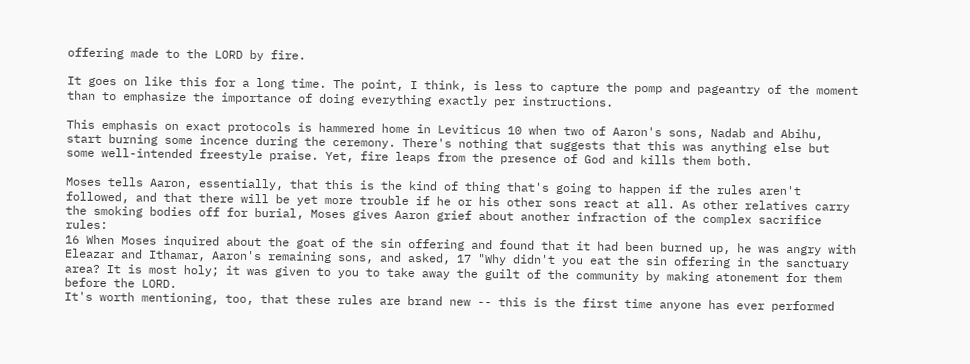offering made to the LORD by fire.

It goes on like this for a long time. The point, I think, is less to capture the pomp and pageantry of the moment than to emphasize the importance of doing everything exactly per instructions.

This emphasis on exact protocols is hammered home in Leviticus 10 when two of Aaron's sons, Nadab and Abihu, start burning some incence during the ceremony. There's nothing that suggests that this was anything else but some well-intended freestyle praise. Yet, fire leaps from the presence of God and kills them both.

Moses tells Aaron, essentially, that this is the kind of thing that's going to happen if the rules aren't followed, and that there will be yet more trouble if he or his other sons react at all. As other relatives carry the smoking bodies off for burial, Moses gives Aaron grief about another infraction of the complex sacrifice rules:
16 When Moses inquired about the goat of the sin offering and found that it had been burned up, he was angry with Eleazar and Ithamar, Aaron's remaining sons, and asked, 17 "Why didn't you eat the sin offering in the sanctuary area? It is most holy; it was given to you to take away the guilt of the community by making atonement for them before the LORD.
It's worth mentioning, too, that these rules are brand new -- this is the first time anyone has ever performed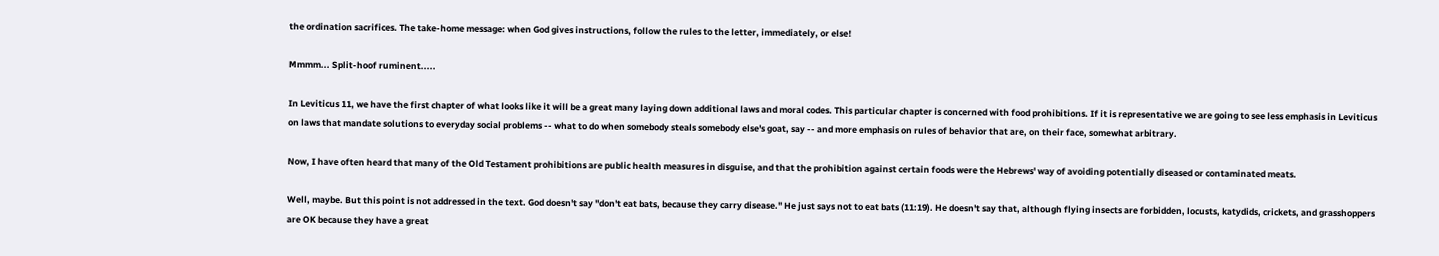the ordination sacrifices. The take-home message: when God gives instructions, follow the rules to the letter, immediately, or else!

Mmmm... Split-hoof ruminent.....

In Leviticus 11, we have the first chapter of what looks like it will be a great many laying down additional laws and moral codes. This particular chapter is concerned with food prohibitions. If it is representative we are going to see less emphasis in Leviticus on laws that mandate solutions to everyday social problems -- what to do when somebody steals somebody else's goat, say -- and more emphasis on rules of behavior that are, on their face, somewhat arbitrary.

Now, I have often heard that many of the Old Testament prohibitions are public health measures in disguise, and that the prohibition against certain foods were the Hebrews' way of avoiding potentially diseased or contaminated meats.

Well, maybe. But this point is not addressed in the text. God doesn't say "don't eat bats, because they carry disease." He just says not to eat bats (11:19). He doesn't say that, although flying insects are forbidden, locusts, katydids, crickets, and grasshoppers are OK because they have a great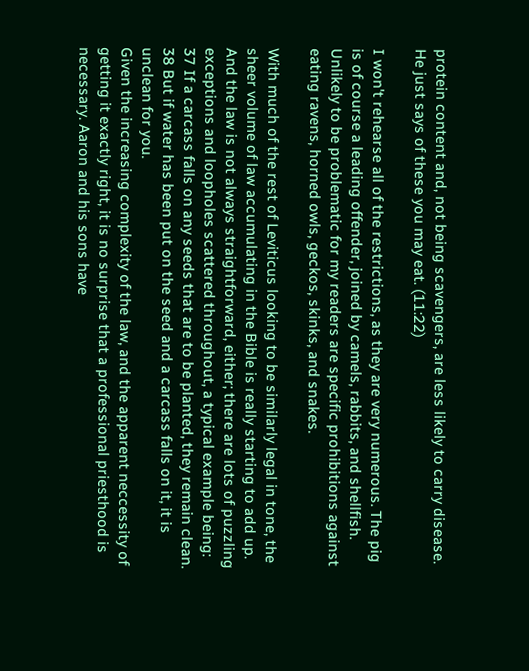protein content and, not being scavengers, are less likely to carry disease. He just says of these you may eat. (11:22)

I won't rehearse all of the restrictions, as they are very numerous. The pig is of course a leading offender, joined by camels, rabbits, and shellfish. Unlikely to be problematic for my readers are specific prohibitions against eating ravens, horned owls, geckos, skinks, and snakes.

With much of the rest of Leviticus looking to be similarly legal in tone, the sheer volume of law accumulating in the Bible is really starting to add up. And the law is not always straightforward, either; there are lots of puzzling exceptions and loopholes scattered throughout, a typical example being:
37 If a carcass falls on any seeds that are to be planted, they remain clean. 38 But if water has been put on the seed and a carcass falls on it, it is unclean for you.
Given the increasing complexity of the law, and the apparent neccessity of getting it exactly right, it is no surprise that a professional priesthood is necessary. Aaron and his sons have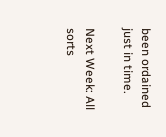been ordained just in time.

Next Week: All sorts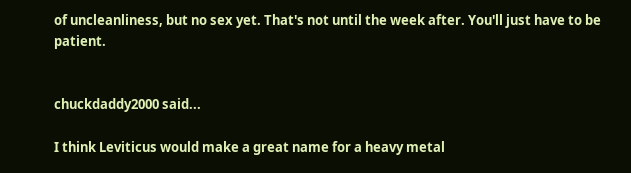of uncleanliness, but no sex yet. That's not until the week after. You'll just have to be patient.


chuckdaddy2000 said...

I think Leviticus would make a great name for a heavy metal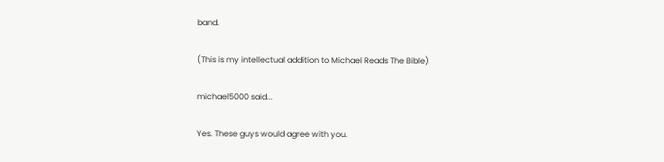band.

(This is my intellectual addition to Michael Reads The Bible)

michael5000 said...

Yes. These guys would agree with you.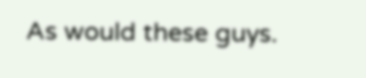As would these guys.